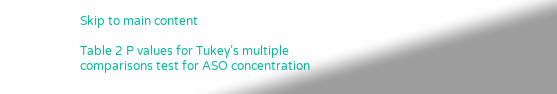Skip to main content

Table 2 P values for Tukey’s multiple comparisons test for ASO concentration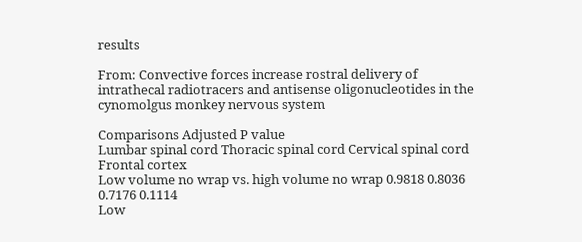results

From: Convective forces increase rostral delivery of intrathecal radiotracers and antisense oligonucleotides in the cynomolgus monkey nervous system

Comparisons Adjusted P value
Lumbar spinal cord Thoracic spinal cord Cervical spinal cord Frontal cortex
Low volume no wrap vs. high volume no wrap 0.9818 0.8036 0.7176 0.1114
Low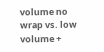volume no wrap vs. low volume +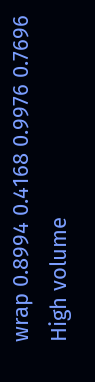wrap 0.8994 0.4168 0.9976 0.7696
High volume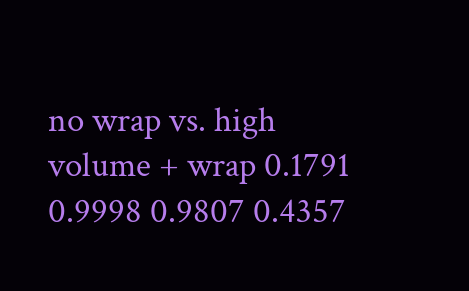no wrap vs. high volume + wrap 0.1791 0.9998 0.9807 0.4357